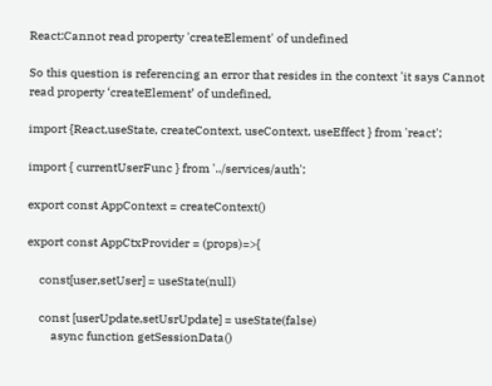React:Cannot read property 'createElement' of undefined

So this question is referencing an error that resides in the context 'it says Cannot read property ‘createElement’ of undefined,

import {React,useState, createContext, useContext, useEffect } from 'react';

import { currentUserFunc } from '../services/auth';

export const AppContext = createContext()

export const AppCtxProvider = (props)=>{

    const[user,setUser] = useState(null)

    const [userUpdate,setUsrUpdate] = useState(false)
        async function getSessionData()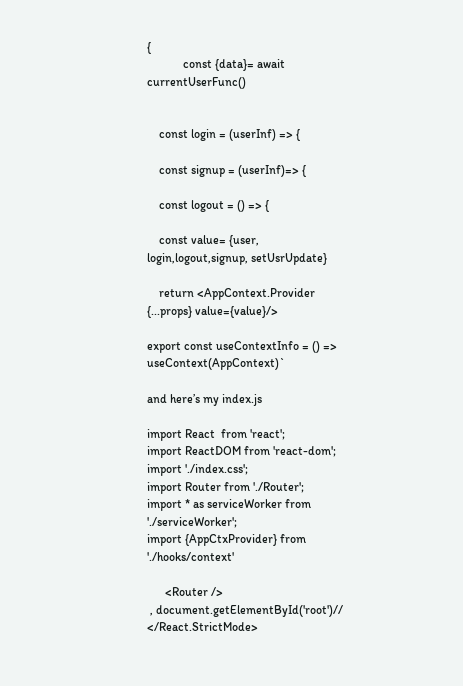{
            const {data}= await currentUserFunc()


    const login = (userInf) => {

    const signup = (userInf)=> {

    const logout = () => {

    const value= {user, login,logout,signup, setUsrUpdate}

    return <AppContext.Provider {...props} value={value}/>

export const useContextInfo = () => useContext(AppContext)`

and here’s my index.js

import React  from 'react';
import ReactDOM from 'react-dom';
import './index.css';
import Router from './Router';
import * as serviceWorker from './serviceWorker';
import {AppCtxProvider} from './hooks/context'

      <Router />
 , document.getElementById('root')// </React.StrictMode>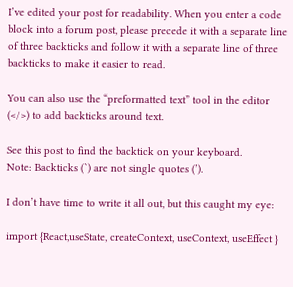I’ve edited your post for readability. When you enter a code block into a forum post, please precede it with a separate line of three backticks and follow it with a separate line of three backticks to make it easier to read.

You can also use the “preformatted text” tool in the editor (</>) to add backticks around text.

See this post to find the backtick on your keyboard.
Note: Backticks (`) are not single quotes (’).

I don’t have time to write it all out, but this caught my eye:

import {React,useState, createContext, useContext, useEffect }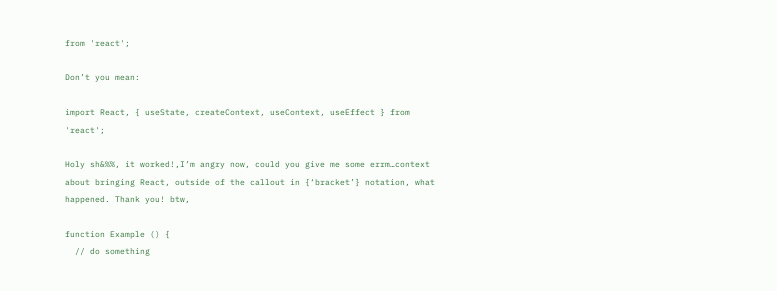from 'react';

Don’t you mean:

import React, { useState, createContext, useContext, useEffect } from 'react';

Holy sh&%%, it worked!,I’m angry now, could you give me some errm…context about bringing React, outside of the callout in {‘bracket’} notation, what happened. Thank you! btw,

function Example () {
  // do something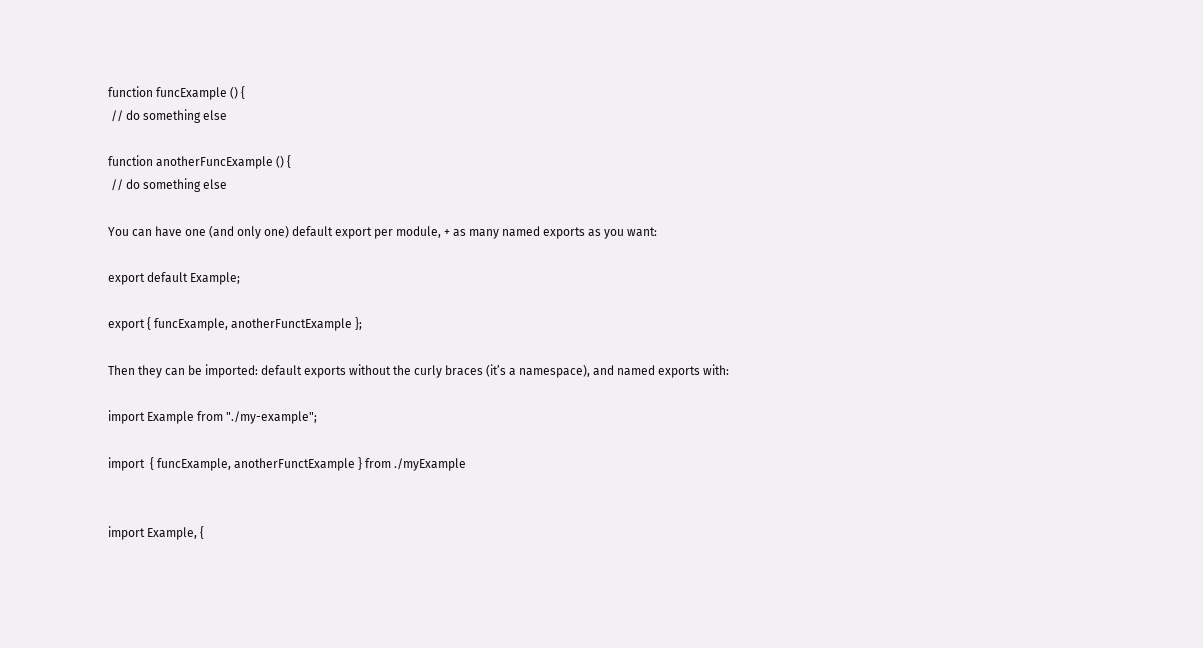function funcExample () {
 // do something else

function anotherFuncExample () {
 // do something else

You can have one (and only one) default export per module, + as many named exports as you want:

export default Example;

export { funcExample, anotherFunctExample };

Then they can be imported: default exports without the curly braces (it’s a namespace), and named exports with:

import Example from "./my-example";

import  { funcExample, anotherFunctExample } from ./myExample


import Example, {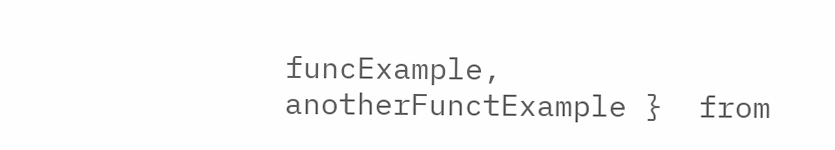funcExample, anotherFunctExample }  from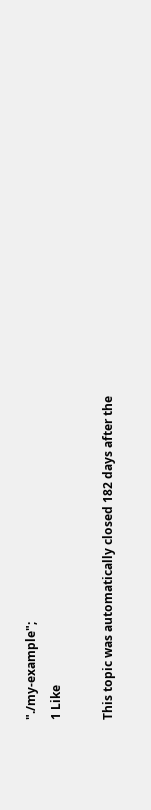"./my-example";
1 Like

This topic was automatically closed 182 days after the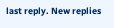last reply. New replies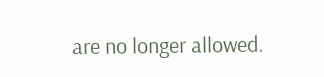are no longer allowed.